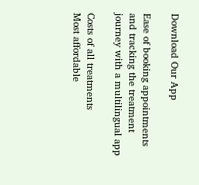Download Our App

Ease of booking appointments and tracking the treatment journey with a multilingual app

Costs of all treatments
Most affordable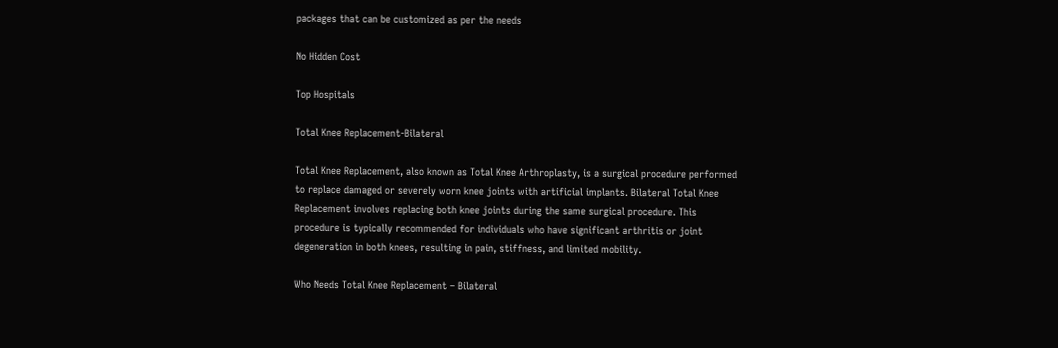packages that can be customized as per the needs

No Hidden Cost

Top Hospitals

Total Knee Replacement-Bilateral

Total Knee Replacement, also known as Total Knee Arthroplasty, is a surgical procedure performed to replace damaged or severely worn knee joints with artificial implants. Bilateral Total Knee Replacement involves replacing both knee joints during the same surgical procedure. This procedure is typically recommended for individuals who have significant arthritis or joint degeneration in both knees, resulting in pain, stiffness, and limited mobility.

Who Needs Total Knee Replacement – Bilateral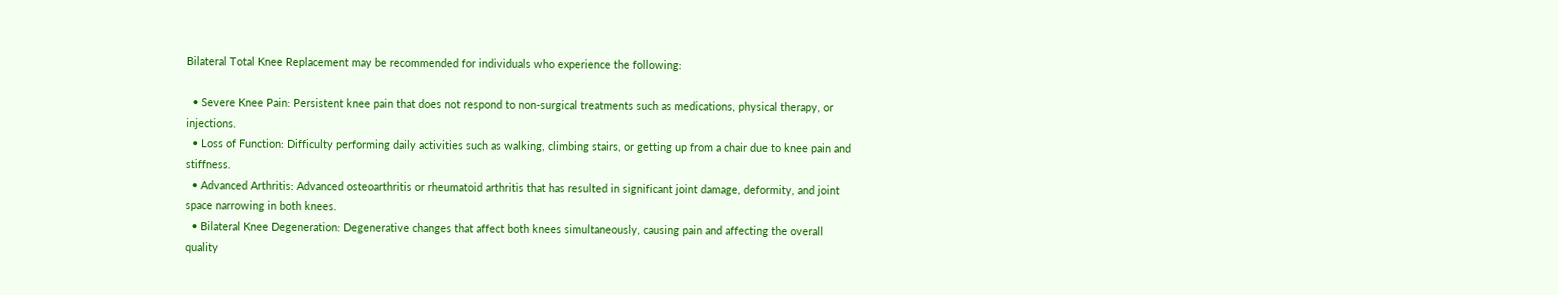Bilateral Total Knee Replacement may be recommended for individuals who experience the following:

  • Severe Knee Pain: Persistent knee pain that does not respond to non-surgical treatments such as medications, physical therapy, or injections.
  • Loss of Function: Difficulty performing daily activities such as walking, climbing stairs, or getting up from a chair due to knee pain and stiffness.
  • Advanced Arthritis: Advanced osteoarthritis or rheumatoid arthritis that has resulted in significant joint damage, deformity, and joint space narrowing in both knees.
  • Bilateral Knee Degeneration: Degenerative changes that affect both knees simultaneously, causing pain and affecting the overall quality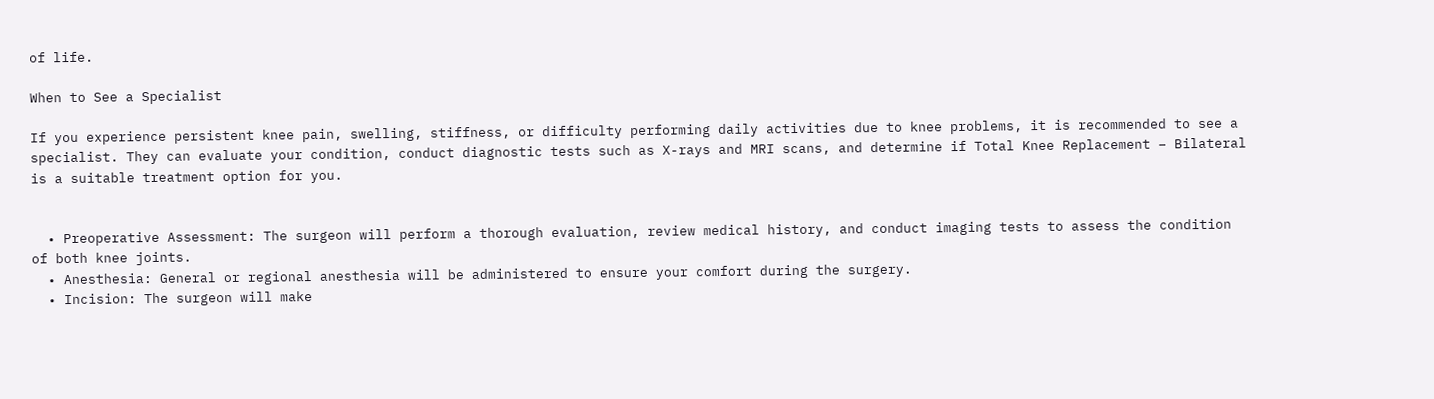of life.

When to See a Specialist

If you experience persistent knee pain, swelling, stiffness, or difficulty performing daily activities due to knee problems, it is recommended to see a specialist. They can evaluate your condition, conduct diagnostic tests such as X-rays and MRI scans, and determine if Total Knee Replacement – Bilateral is a suitable treatment option for you.


  • Preoperative Assessment: The surgeon will perform a thorough evaluation, review medical history, and conduct imaging tests to assess the condition of both knee joints.
  • Anesthesia: General or regional anesthesia will be administered to ensure your comfort during the surgery.
  • Incision: The surgeon will make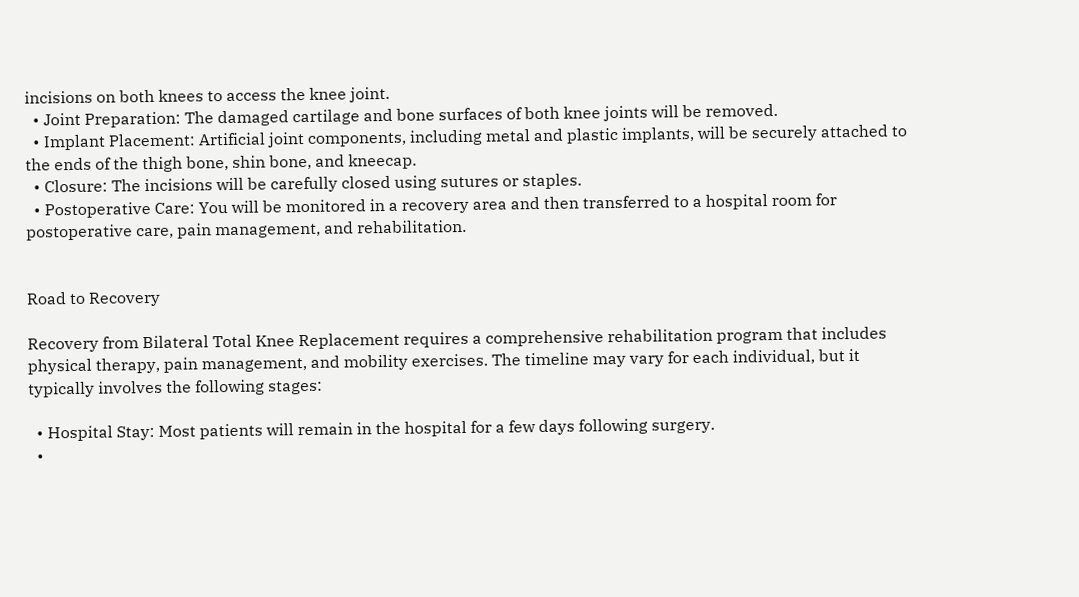incisions on both knees to access the knee joint.
  • Joint Preparation: The damaged cartilage and bone surfaces of both knee joints will be removed.
  • Implant Placement: Artificial joint components, including metal and plastic implants, will be securely attached to the ends of the thigh bone, shin bone, and kneecap.
  • Closure: The incisions will be carefully closed using sutures or staples.
  • Postoperative Care: You will be monitored in a recovery area and then transferred to a hospital room for postoperative care, pain management, and rehabilitation.


Road to Recovery

Recovery from Bilateral Total Knee Replacement requires a comprehensive rehabilitation program that includes physical therapy, pain management, and mobility exercises. The timeline may vary for each individual, but it typically involves the following stages:

  • Hospital Stay: Most patients will remain in the hospital for a few days following surgery.
  •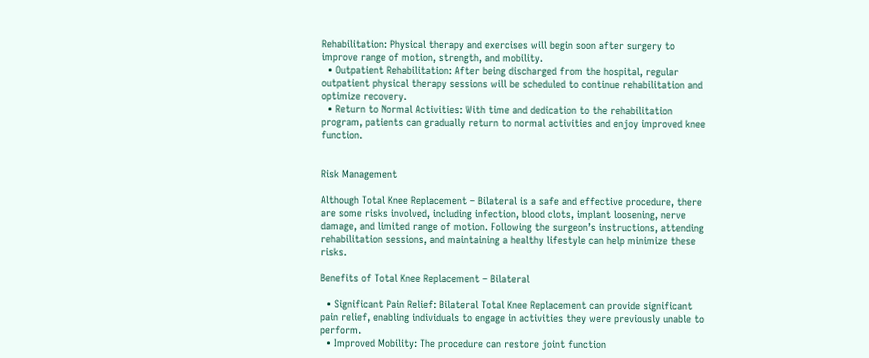Rehabilitation: Physical therapy and exercises will begin soon after surgery to improve range of motion, strength, and mobility.
  • Outpatient Rehabilitation: After being discharged from the hospital, regular outpatient physical therapy sessions will be scheduled to continue rehabilitation and optimize recovery.
  • Return to Normal Activities: With time and dedication to the rehabilitation program, patients can gradually return to normal activities and enjoy improved knee function.


Risk Management

Although Total Knee Replacement – Bilateral is a safe and effective procedure, there are some risks involved, including infection, blood clots, implant loosening, nerve damage, and limited range of motion. Following the surgeon’s instructions, attending rehabilitation sessions, and maintaining a healthy lifestyle can help minimize these risks.

Benefits of Total Knee Replacement – Bilateral

  • Significant Pain Relief: Bilateral Total Knee Replacement can provide significant pain relief, enabling individuals to engage in activities they were previously unable to perform.
  • Improved Mobility: The procedure can restore joint function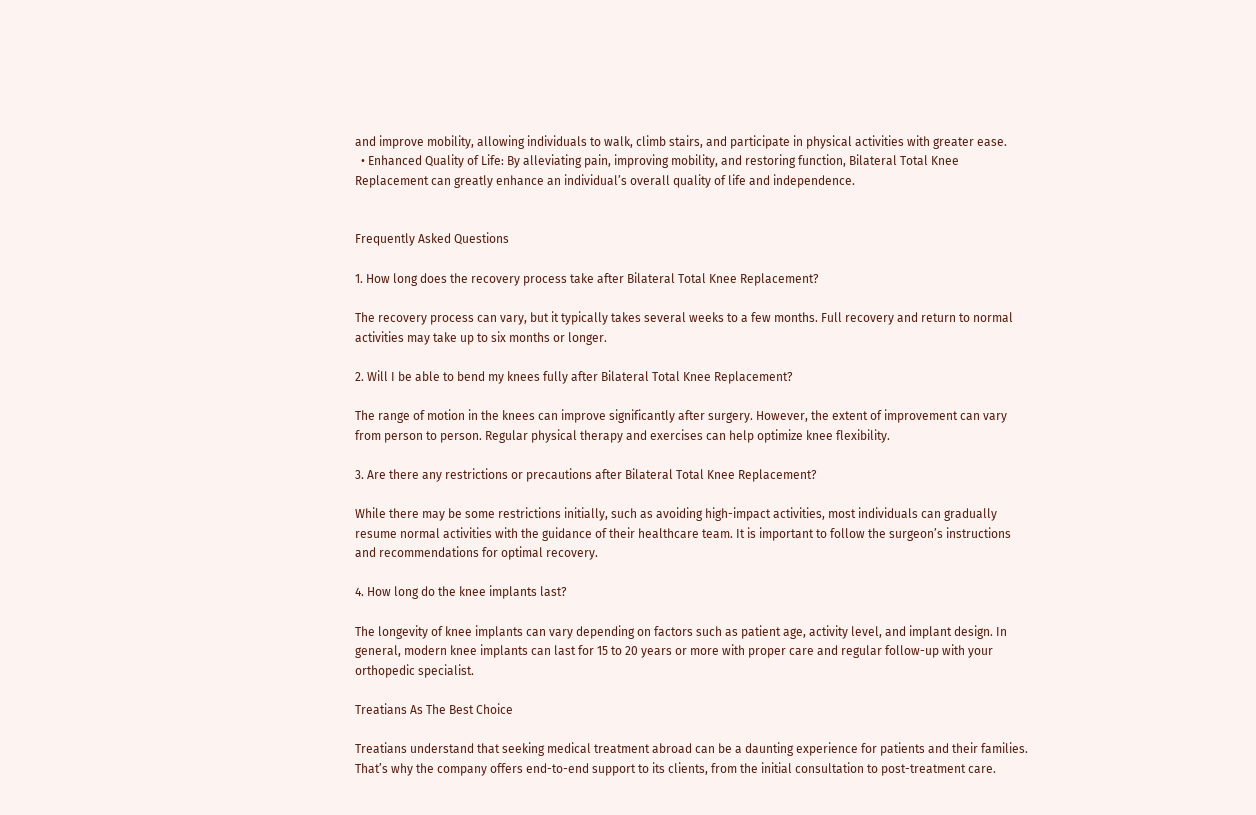and improve mobility, allowing individuals to walk, climb stairs, and participate in physical activities with greater ease.
  • Enhanced Quality of Life: By alleviating pain, improving mobility, and restoring function, Bilateral Total Knee Replacement can greatly enhance an individual’s overall quality of life and independence.


Frequently Asked Questions

1. How long does the recovery process take after Bilateral Total Knee Replacement?

The recovery process can vary, but it typically takes several weeks to a few months. Full recovery and return to normal activities may take up to six months or longer.

2. Will I be able to bend my knees fully after Bilateral Total Knee Replacement?

The range of motion in the knees can improve significantly after surgery. However, the extent of improvement can vary from person to person. Regular physical therapy and exercises can help optimize knee flexibility.

3. Are there any restrictions or precautions after Bilateral Total Knee Replacement?

While there may be some restrictions initially, such as avoiding high-impact activities, most individuals can gradually resume normal activities with the guidance of their healthcare team. It is important to follow the surgeon’s instructions and recommendations for optimal recovery.

4. How long do the knee implants last?

The longevity of knee implants can vary depending on factors such as patient age, activity level, and implant design. In general, modern knee implants can last for 15 to 20 years or more with proper care and regular follow-up with your orthopedic specialist.

Treatians As The Best Choice

Treatians understand that seeking medical treatment abroad can be a daunting experience for patients and their families. That’s why the company offers end-to-end support to its clients, from the initial consultation to post-treatment care.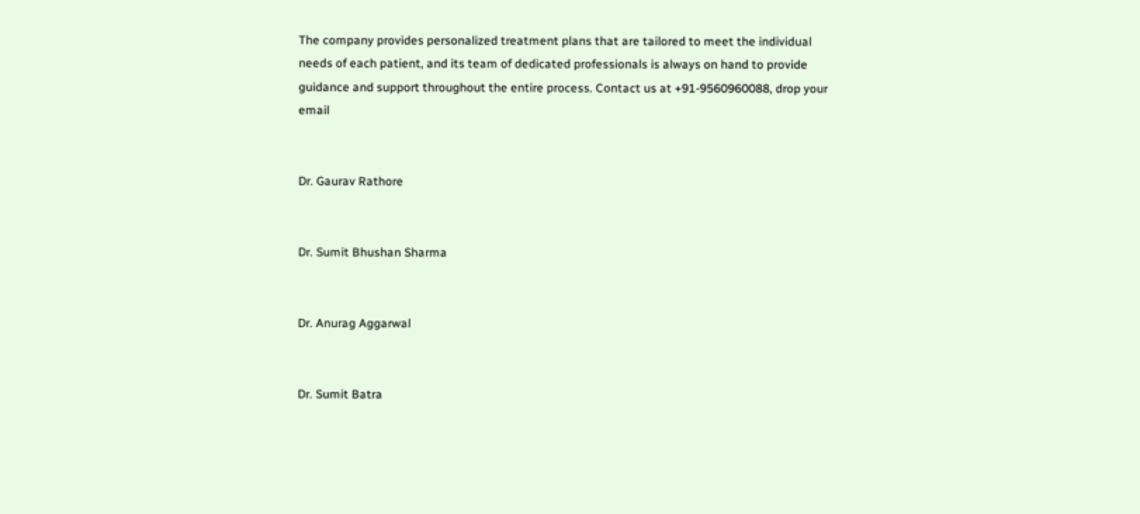The company provides personalized treatment plans that are tailored to meet the individual needs of each patient, and its team of dedicated professionals is always on hand to provide guidance and support throughout the entire process. Contact us at +91-9560960088, drop your email


Dr. Gaurav Rathore


Dr. Sumit Bhushan Sharma


Dr. Anurag Aggarwal


Dr. Sumit Batra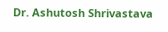Dr. Ashutosh Shrivastava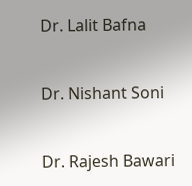Dr. Lalit Bafna


Dr. Nishant Soni


Dr. Rajesh Bawari